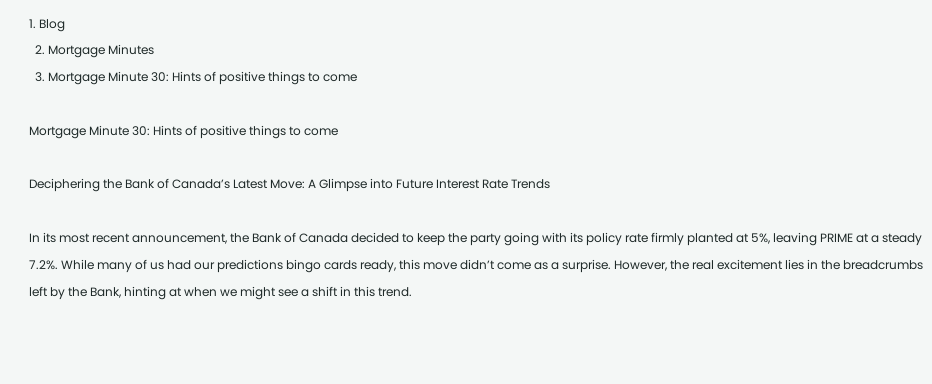1. Blog
  2. Mortgage Minutes
  3. Mortgage Minute 30: Hints of positive things to come

Mortgage Minute 30: Hints of positive things to come

Deciphering the Bank of Canada’s Latest Move: A Glimpse into Future Interest Rate Trends

In its most recent announcement, the Bank of Canada decided to keep the party going with its policy rate firmly planted at 5%, leaving PRIME at a steady 7.2%. While many of us had our predictions bingo cards ready, this move didn’t come as a surprise. However, the real excitement lies in the breadcrumbs left by the Bank, hinting at when we might see a shift in this trend.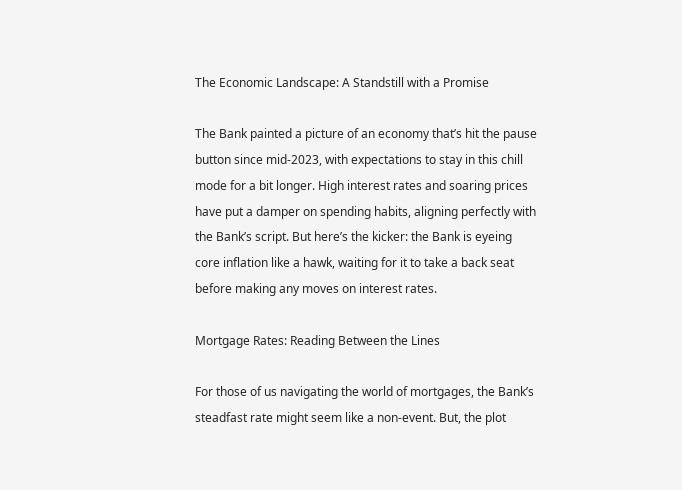The Economic Landscape: A Standstill with a Promise

The Bank painted a picture of an economy that’s hit the pause button since mid-2023, with expectations to stay in this chill mode for a bit longer. High interest rates and soaring prices have put a damper on spending habits, aligning perfectly with the Bank’s script. But here’s the kicker: the Bank is eyeing core inflation like a hawk, waiting for it to take a back seat before making any moves on interest rates.

Mortgage Rates: Reading Between the Lines

For those of us navigating the world of mortgages, the Bank’s steadfast rate might seem like a non-event. But, the plot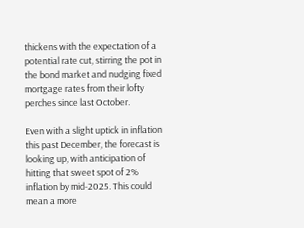thickens with the expectation of a potential rate cut, stirring the pot in the bond market and nudging fixed mortgage rates from their lofty perches since last October.

Even with a slight uptick in inflation this past December, the forecast is looking up, with anticipation of hitting that sweet spot of 2% inflation by mid-2025. This could mean a more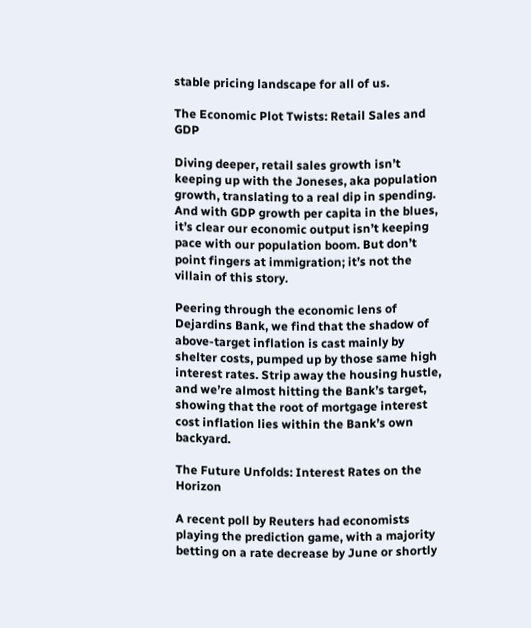stable pricing landscape for all of us.

The Economic Plot Twists: Retail Sales and GDP

Diving deeper, retail sales growth isn’t keeping up with the Joneses, aka population growth, translating to a real dip in spending. And with GDP growth per capita in the blues, it’s clear our economic output isn’t keeping pace with our population boom. But don’t point fingers at immigration; it’s not the villain of this story.

Peering through the economic lens of Dejardins Bank, we find that the shadow of above-target inflation is cast mainly by shelter costs, pumped up by those same high interest rates. Strip away the housing hustle, and we’re almost hitting the Bank’s target, showing that the root of mortgage interest cost inflation lies within the Bank’s own backyard.

The Future Unfolds: Interest Rates on the Horizon

A recent poll by Reuters had economists playing the prediction game, with a majority betting on a rate decrease by June or shortly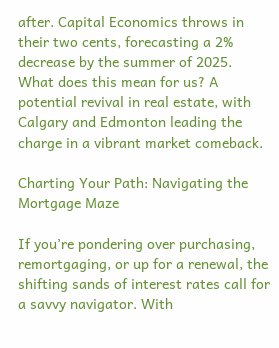after. Capital Economics throws in their two cents, forecasting a 2% decrease by the summer of 2025. What does this mean for us? A potential revival in real estate, with Calgary and Edmonton leading the charge in a vibrant market comeback.

Charting Your Path: Navigating the Mortgage Maze

If you’re pondering over purchasing, remortgaging, or up for a renewal, the shifting sands of interest rates call for a savvy navigator. With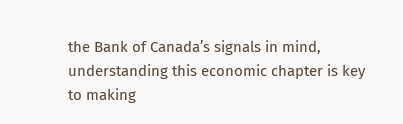the Bank of Canada’s signals in mind, understanding this economic chapter is key to making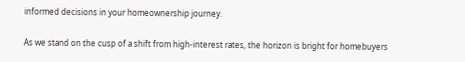informed decisions in your homeownership journey.

As we stand on the cusp of a shift from high-interest rates, the horizon is bright for homebuyers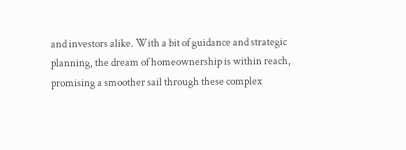and investors alike. With a bit of guidance and strategic planning, the dream of homeownership is within reach, promising a smoother sail through these complex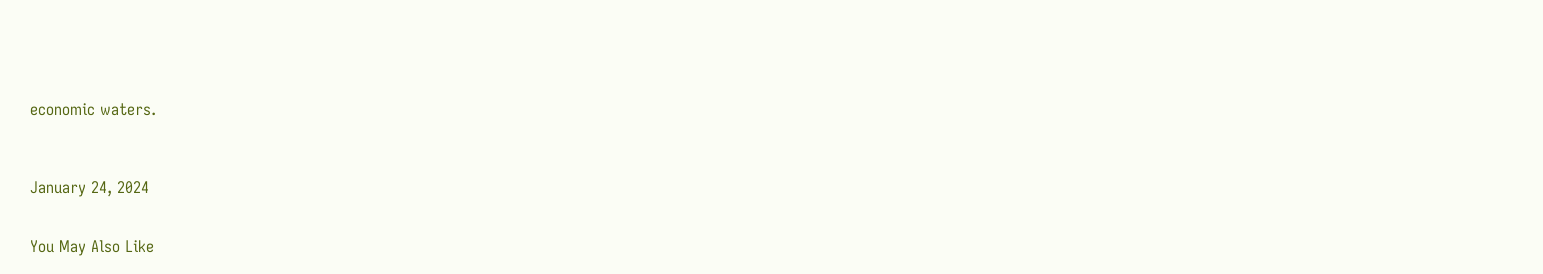economic waters.



January 24, 2024


You May Also Like